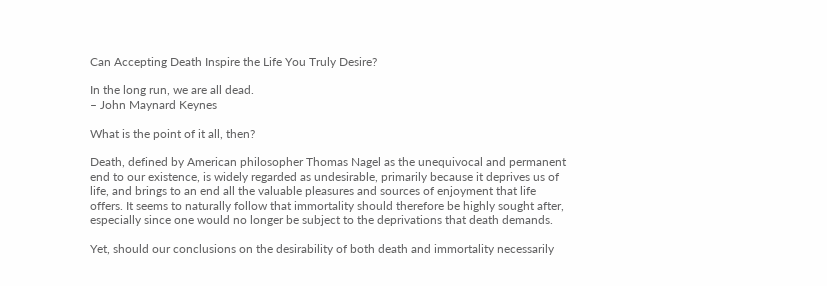Can Accepting Death Inspire the Life You Truly Desire?

In the long run, we are all dead.
– John Maynard Keynes

What is the point of it all, then?

Death, defined by American philosopher Thomas Nagel as the unequivocal and permanent end to our existence, is widely regarded as undesirable, primarily because it deprives us of life, and brings to an end all the valuable pleasures and sources of enjoyment that life offers. It seems to naturally follow that immortality should therefore be highly sought after, especially since one would no longer be subject to the deprivations that death demands.

Yet, should our conclusions on the desirability of both death and immortality necessarily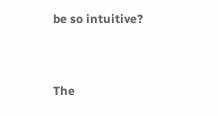be so intuitive?


The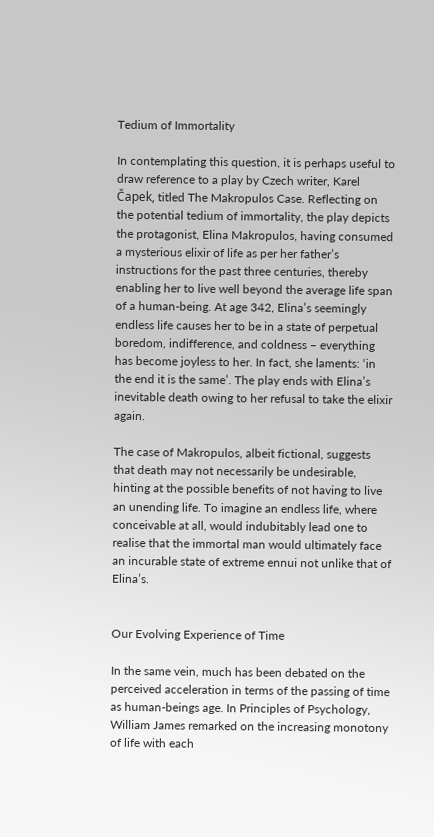Tedium of Immortality

In contemplating this question, it is perhaps useful to draw reference to a play by Czech writer, Karel Čapek, titled The Makropulos Case. Reflecting on the potential tedium of immortality, the play depicts the protagonist, Elina Makropulos, having consumed a mysterious elixir of life as per her father’s instructions for the past three centuries, thereby enabling her to live well beyond the average life span of a human-being. At age 342, Elina’s seemingly endless life causes her to be in a state of perpetual boredom, indifference, and coldness – everything has become joyless to her. In fact, she laments: ‘in the end it is the same’. The play ends with Elina’s inevitable death owing to her refusal to take the elixir again.

The case of Makropulos, albeit fictional, suggests that death may not necessarily be undesirable, hinting at the possible benefits of not having to live an unending life. To imagine an endless life, where conceivable at all, would indubitably lead one to realise that the immortal man would ultimately face an incurable state of extreme ennui not unlike that of Elina’s.


Our Evolving Experience of Time

In the same vein, much has been debated on the perceived acceleration in terms of the passing of time as human-beings age. In Principles of Psychology, William James remarked on the increasing monotony of life with each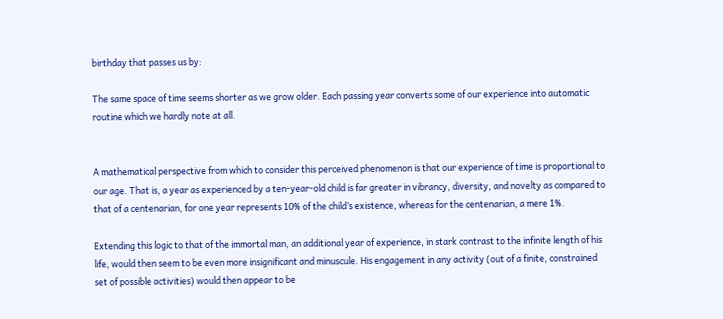birthday that passes us by:

The same space of time seems shorter as we grow older. Each passing year converts some of our experience into automatic routine which we hardly note at all.


A mathematical perspective from which to consider this perceived phenomenon is that our experience of time is proportional to our age. That is, a year as experienced by a ten-year-old child is far greater in vibrancy, diversity, and novelty as compared to that of a centenarian, for one year represents 10% of the child’s existence, whereas for the centenarian, a mere 1%.

Extending this logic to that of the immortal man, an additional year of experience, in stark contrast to the infinite length of his life, would then seem to be even more insignificant and minuscule. His engagement in any activity (out of a finite, constrained set of possible activities) would then appear to be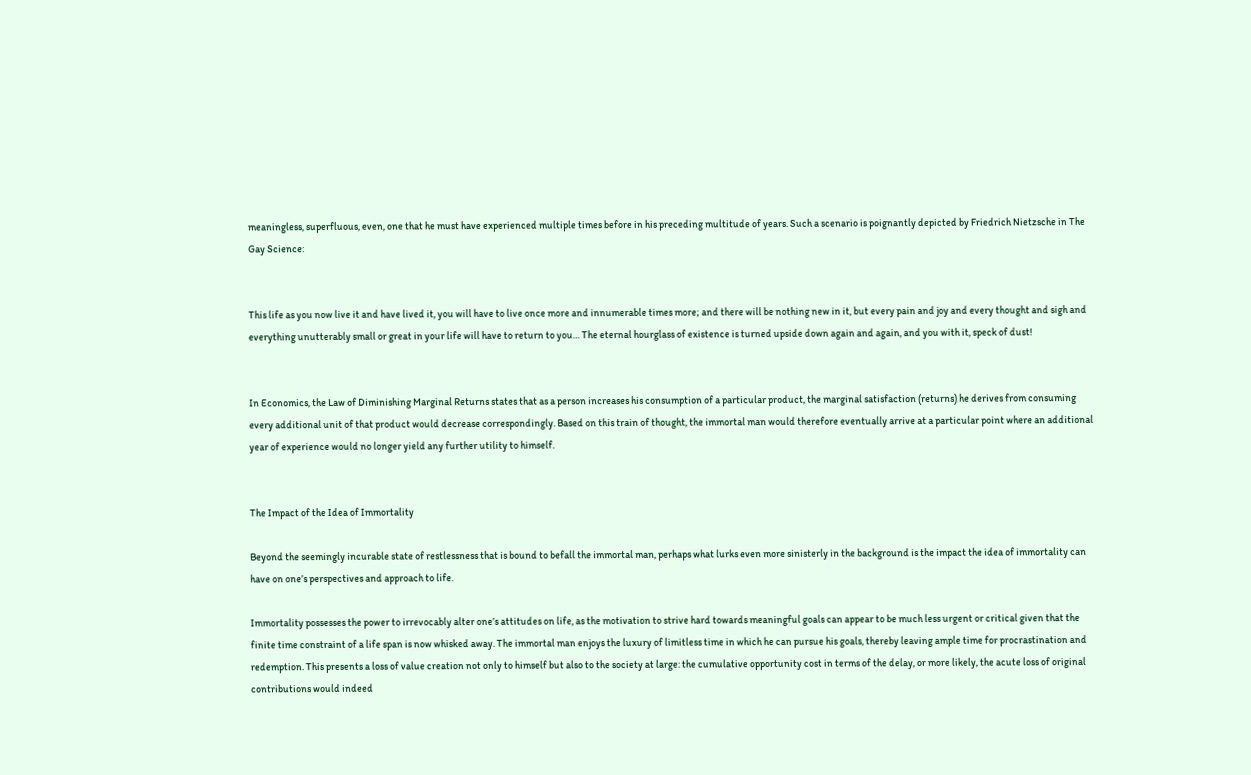meaningless, superfluous, even, one that he must have experienced multiple times before in his preceding multitude of years. Such a scenario is poignantly depicted by Friedrich Nietzsche in The Gay Science:


This life as you now live it and have lived it, you will have to live once more and innumerable times more; and there will be nothing new in it, but every pain and joy and every thought and sigh and everything unutterably small or great in your life will have to return to you… The eternal hourglass of existence is turned upside down again and again, and you with it, speck of dust!


In Economics, the Law of Diminishing Marginal Returns states that as a person increases his consumption of a particular product, the marginal satisfaction (returns) he derives from consuming every additional unit of that product would decrease correspondingly. Based on this train of thought, the immortal man would therefore eventually arrive at a particular point where an additional year of experience would no longer yield any further utility to himself.


The Impact of the Idea of Immortality

Beyond the seemingly incurable state of restlessness that is bound to befall the immortal man, perhaps what lurks even more sinisterly in the background is the impact the idea of immortality can have on one’s perspectives and approach to life.

Immortality possesses the power to irrevocably alter one’s attitudes on life, as the motivation to strive hard towards meaningful goals can appear to be much less urgent or critical given that the finite time constraint of a life span is now whisked away. The immortal man enjoys the luxury of limitless time in which he can pursue his goals, thereby leaving ample time for procrastination and redemption. This presents a loss of value creation not only to himself but also to the society at large: the cumulative opportunity cost in terms of the delay, or more likely, the acute loss of original contributions would indeed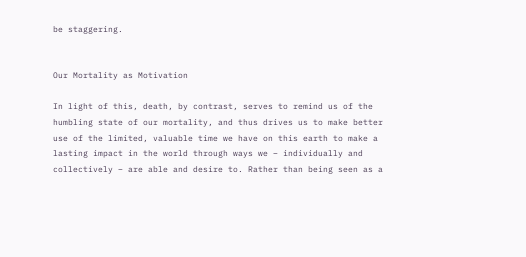be staggering.


Our Mortality as Motivation

In light of this, death, by contrast, serves to remind us of the humbling state of our mortality, and thus drives us to make better use of the limited, valuable time we have on this earth to make a lasting impact in the world through ways we – individually and collectively – are able and desire to. Rather than being seen as a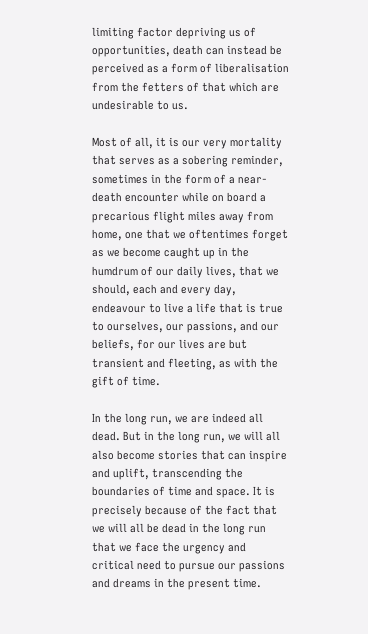limiting factor depriving us of opportunities, death can instead be perceived as a form of liberalisation from the fetters of that which are undesirable to us.

Most of all, it is our very mortality that serves as a sobering reminder, sometimes in the form of a near-death encounter while on board a precarious flight miles away from home, one that we oftentimes forget as we become caught up in the humdrum of our daily lives, that we should, each and every day, endeavour to live a life that is true to ourselves, our passions, and our beliefs, for our lives are but transient and fleeting, as with the gift of time.

In the long run, we are indeed all dead. But in the long run, we will all also become stories that can inspire and uplift, transcending the boundaries of time and space. It is precisely because of the fact that we will all be dead in the long run that we face the urgency and critical need to pursue our passions and dreams in the present time.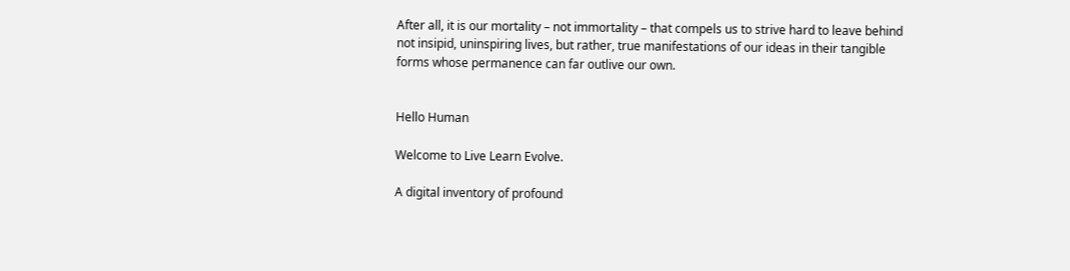After all, it is our mortality – not immortality – that compels us to strive hard to leave behind not insipid, uninspiring lives, but rather, true manifestations of our ideas in their tangible forms whose permanence can far outlive our own.


Hello Human

Welcome to Live Learn Evolve.

A digital inventory of profound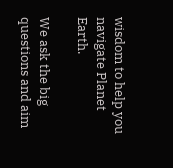wisdom to help you navigate Planet Earth.

We ask the big questions and aim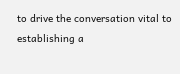to drive the conversation vital to establishing a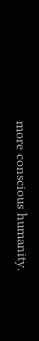more conscious humanity.